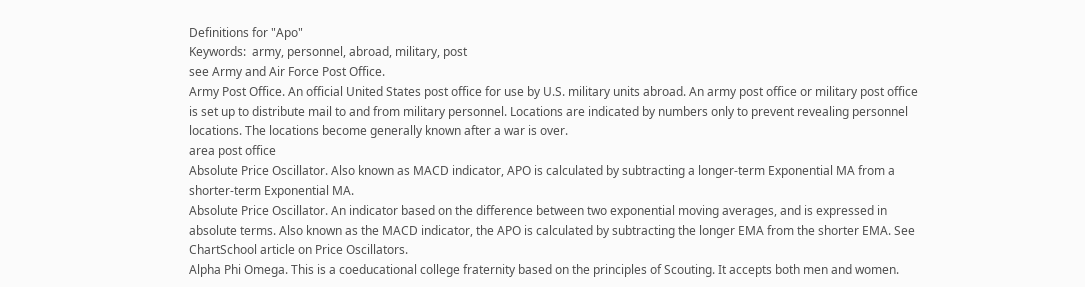Definitions for "Apo"
Keywords:  army, personnel, abroad, military, post
see Army and Air Force Post Office.
Army Post Office. An official United States post office for use by U.S. military units abroad. An army post office or military post office is set up to distribute mail to and from military personnel. Locations are indicated by numbers only to prevent revealing personnel locations. The locations become generally known after a war is over.
area post office
Absolute Price Oscillator. Also known as MACD indicator, APO is calculated by subtracting a longer-term Exponential MA from a shorter-term Exponential MA.
Absolute Price Oscillator. An indicator based on the difference between two exponential moving averages, and is expressed in absolute terms. Also known as the MACD indicator, the APO is calculated by subtracting the longer EMA from the shorter EMA. See ChartSchool article on Price Oscillators.
Alpha Phi Omega. This is a coeducational college fraternity based on the principles of Scouting. It accepts both men and women.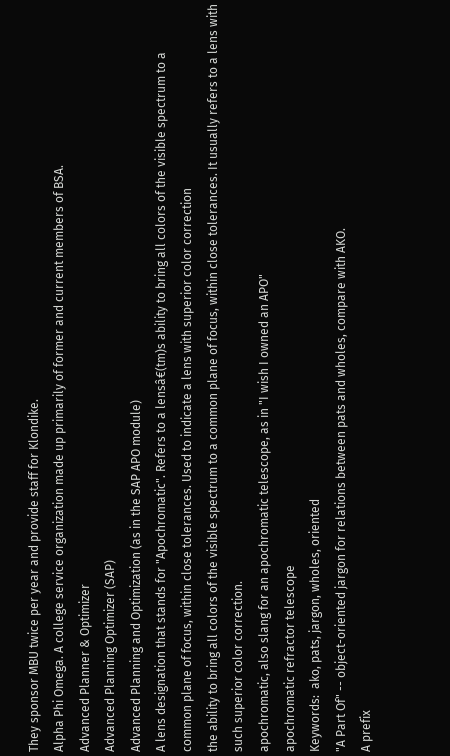They sponsor MBU twice per year and provide staff for Klondike.
Alpha Phi Omega. A college service organization made up primarily of former and current members of BSA.
Advanced Planner & Optimizer
Advanced Planning Optimizer (SAP)
Advanced Planning and Optimization (as in the SAP APO module)
A lens designation that stands for "Apochromatic". Refers to a lensâ€(tm)s ability to bring all colors of the visible spectrum to a common plane of focus, within close tolerances. Used to indicate a lens with superior color correction
the ability to bring all colors of the visible spectrum to a common plane of focus, within close tolerances. It usually refers to a lens with such superior color correction.
apochromatic, also slang for an apochromatic telescope, as in "I wish I owned an APO"
apochromatic refractor telescope
Keywords:  ako, pats, jargon, wholes, oriented
"A Part Of" -- object-oriented jargon for relations between pats and wholes, compare with AKO.
A prefix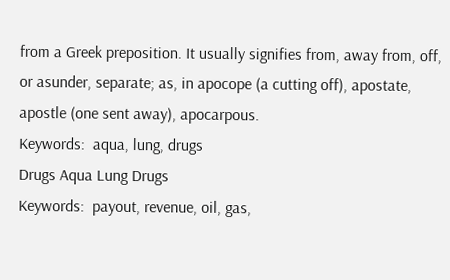from a Greek preposition. It usually signifies from, away from, off, or asunder, separate; as, in apocope (a cutting off), apostate, apostle (one sent away), apocarpous.
Keywords:  aqua, lung, drugs
Drugs Aqua Lung Drugs
Keywords:  payout, revenue, oil, gas,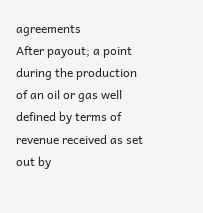agreements
After payout; a point during the production of an oil or gas well defined by terms of revenue received as set out by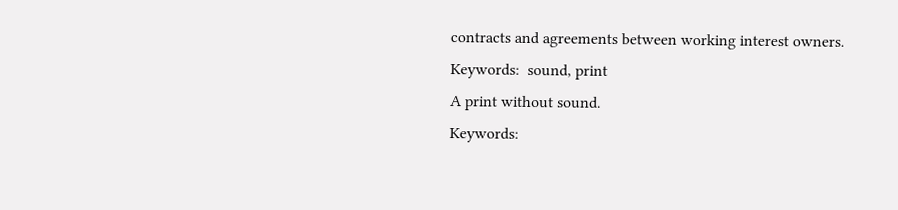contracts and agreements between working interest owners.
Keywords:  sound, print
A print without sound.
Keywords: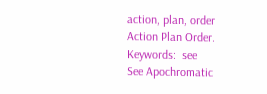action, plan, order
Action Plan Order.
Keywords:  see
See Apochromatic